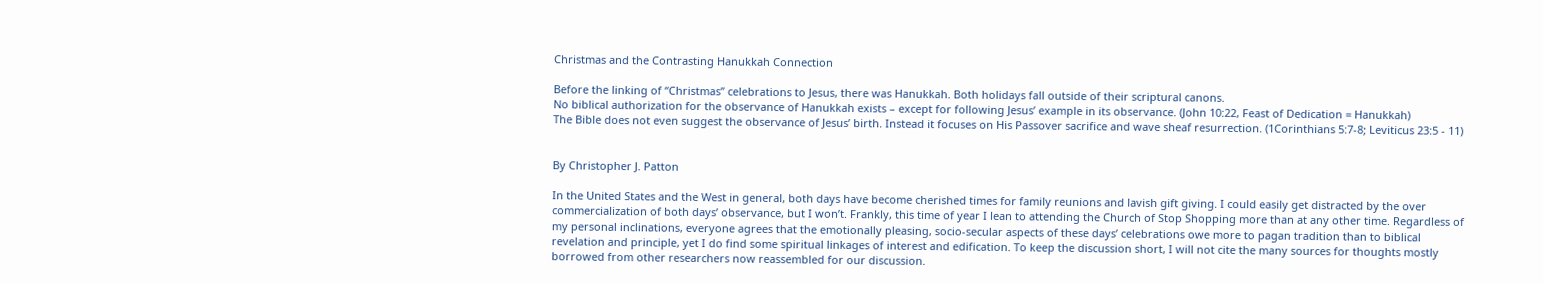Christmas and the Contrasting Hanukkah Connection

Before the linking of “Christmas” celebrations to Jesus, there was Hanukkah. Both holidays fall outside of their scriptural canons.
No biblical authorization for the observance of Hanukkah exists – except for following Jesus’ example in its observance. (John 10:22, Feast of Dedication = Hanukkah)
The Bible does not even suggest the observance of Jesus’ birth. Instead it focuses on His Passover sacrifice and wave sheaf resurrection. (1Corinthians 5:7-8; Leviticus 23:5 - 11)


By Christopher J. Patton

In the United States and the West in general, both days have become cherished times for family reunions and lavish gift giving. I could easily get distracted by the over commercialization of both days’ observance, but I won’t. Frankly, this time of year I lean to attending the Church of Stop Shopping more than at any other time. Regardless of my personal inclinations, everyone agrees that the emotionally pleasing, socio-secular aspects of these days’ celebrations owe more to pagan tradition than to biblical revelation and principle, yet I do find some spiritual linkages of interest and edification. To keep the discussion short, I will not cite the many sources for thoughts mostly borrowed from other researchers now reassembled for our discussion.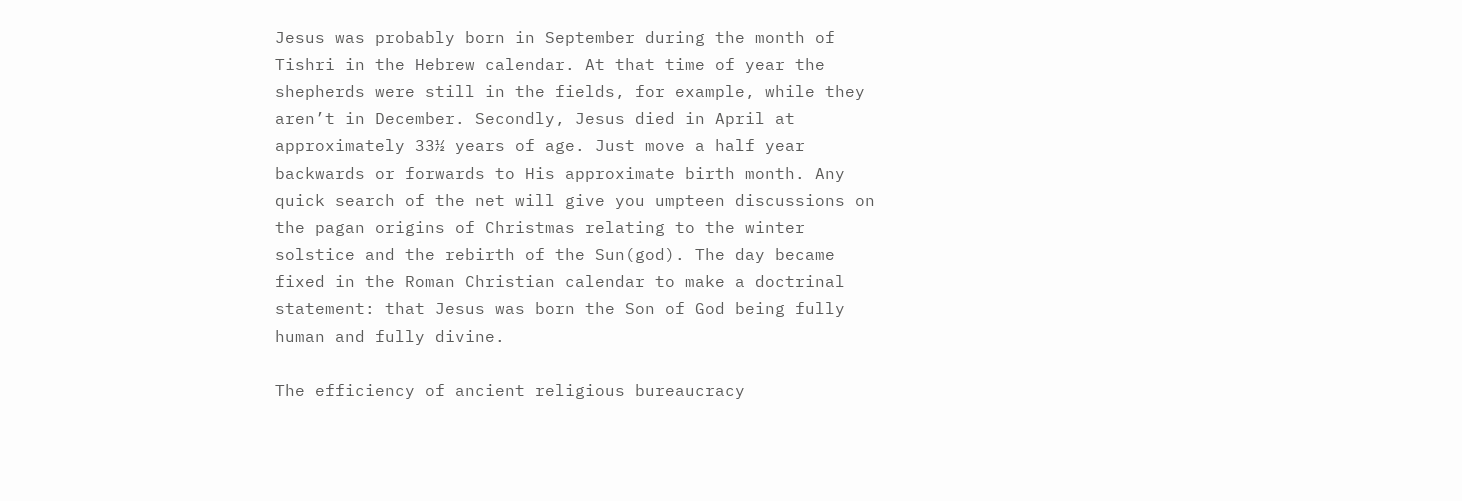Jesus was probably born in September during the month of Tishri in the Hebrew calendar. At that time of year the shepherds were still in the fields, for example, while they aren’t in December. Secondly, Jesus died in April at approximately 33½ years of age. Just move a half year backwards or forwards to His approximate birth month. Any quick search of the net will give you umpteen discussions on the pagan origins of Christmas relating to the winter solstice and the rebirth of the Sun(god). The day became fixed in the Roman Christian calendar to make a doctrinal statement: that Jesus was born the Son of God being fully human and fully divine.

The efficiency of ancient religious bureaucracy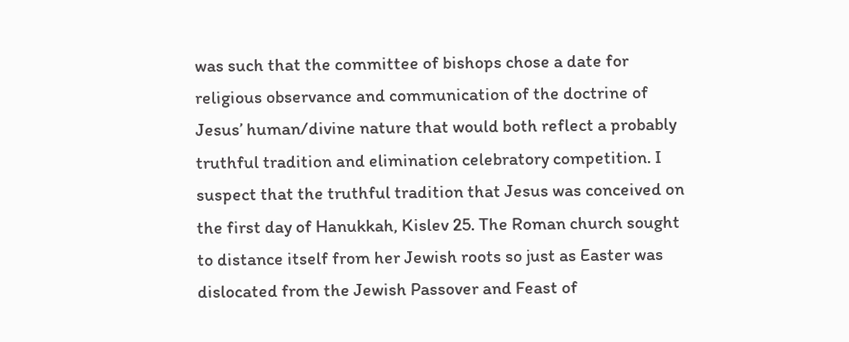was such that the committee of bishops chose a date for religious observance and communication of the doctrine of Jesus’ human/divine nature that would both reflect a probably truthful tradition and elimination celebratory competition. I suspect that the truthful tradition that Jesus was conceived on the first day of Hanukkah, Kislev 25. The Roman church sought to distance itself from her Jewish roots so just as Easter was dislocated from the Jewish Passover and Feast of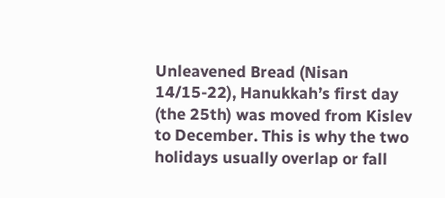Unleavened Bread (Nisan 14/15-22), Hanukkah’s first day (the 25th) was moved from Kislev to December. This is why the two holidays usually overlap or fall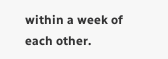within a week of each other.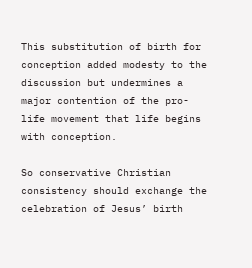This substitution of birth for conception added modesty to the discussion but undermines a major contention of the pro-life movement that life begins with conception.

So conservative Christian consistency should exchange the celebration of Jesus’ birth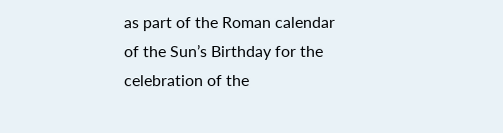as part of the Roman calendar of the Sun’s Birthday for the celebration of the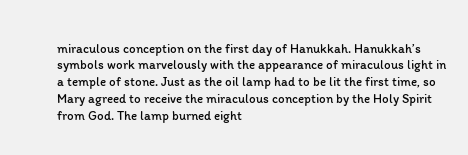miraculous conception on the first day of Hanukkah. Hanukkah’s symbols work marvelously with the appearance of miraculous light in a temple of stone. Just as the oil lamp had to be lit the first time, so Mary agreed to receive the miraculous conception by the Holy Spirit from God. The lamp burned eight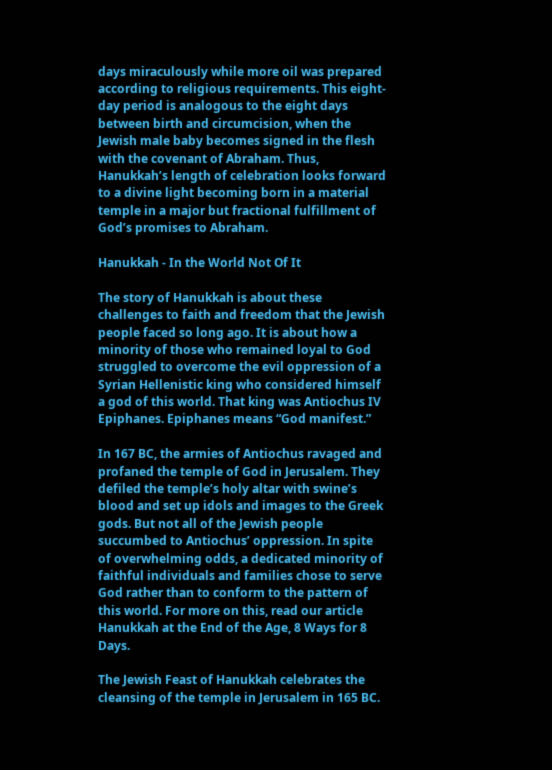days miraculously while more oil was prepared according to religious requirements. This eight-day period is analogous to the eight days between birth and circumcision, when the Jewish male baby becomes signed in the flesh with the covenant of Abraham. Thus, Hanukkah’s length of celebration looks forward to a divine light becoming born in a material temple in a major but fractional fulfillment of God’s promises to Abraham.

Hanukkah - In the World Not Of It

The story of Hanukkah is about these challenges to faith and freedom that the Jewish people faced so long ago. It is about how a minority of those who remained loyal to God struggled to overcome the evil oppression of a Syrian Hellenistic king who considered himself a god of this world. That king was Antiochus IV Epiphanes. Epiphanes means “God manifest.”

In 167 BC, the armies of Antiochus ravaged and profaned the temple of God in Jerusalem. They defiled the temple’s holy altar with swine’s blood and set up idols and images to the Greek gods. But not all of the Jewish people succumbed to Antiochus’ oppression. In spite of overwhelming odds, a dedicated minority of faithful individuals and families chose to serve God rather than to conform to the pattern of this world. For more on this, read our article Hanukkah at the End of the Age, 8 Ways for 8 Days.

The Jewish Feast of Hanukkah celebrates the cleansing of the temple in Jerusalem in 165 BC.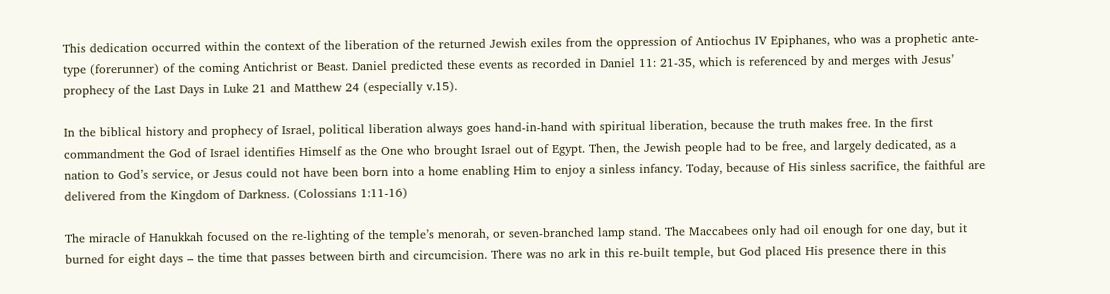This dedication occurred within the context of the liberation of the returned Jewish exiles from the oppression of Antiochus IV Epiphanes, who was a prophetic ante-type (forerunner) of the coming Antichrist or Beast. Daniel predicted these events as recorded in Daniel 11: 21-35, which is referenced by and merges with Jesus’ prophecy of the Last Days in Luke 21 and Matthew 24 (especially v.15).

In the biblical history and prophecy of Israel, political liberation always goes hand-in-hand with spiritual liberation, because the truth makes free. In the first commandment the God of Israel identifies Himself as the One who brought Israel out of Egypt. Then, the Jewish people had to be free, and largely dedicated, as a nation to God’s service, or Jesus could not have been born into a home enabling Him to enjoy a sinless infancy. Today, because of His sinless sacrifice, the faithful are delivered from the Kingdom of Darkness. (Colossians 1:11-16)

The miracle of Hanukkah focused on the re-lighting of the temple’s menorah, or seven-branched lamp stand. The Maccabees only had oil enough for one day, but it burned for eight days – the time that passes between birth and circumcision. There was no ark in this re-built temple, but God placed His presence there in this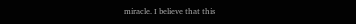miracle. I believe that this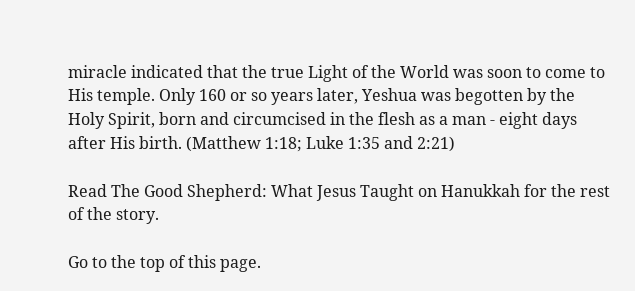miracle indicated that the true Light of the World was soon to come to His temple. Only 160 or so years later, Yeshua was begotten by the Holy Spirit, born and circumcised in the flesh as a man - eight days after His birth. (Matthew 1:18; Luke 1:35 and 2:21)

Read The Good Shepherd: What Jesus Taught on Hanukkah for the rest of the story.

Go to the top of this page.